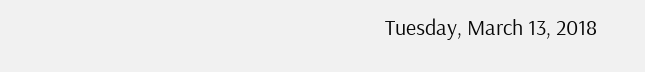Tuesday, March 13, 2018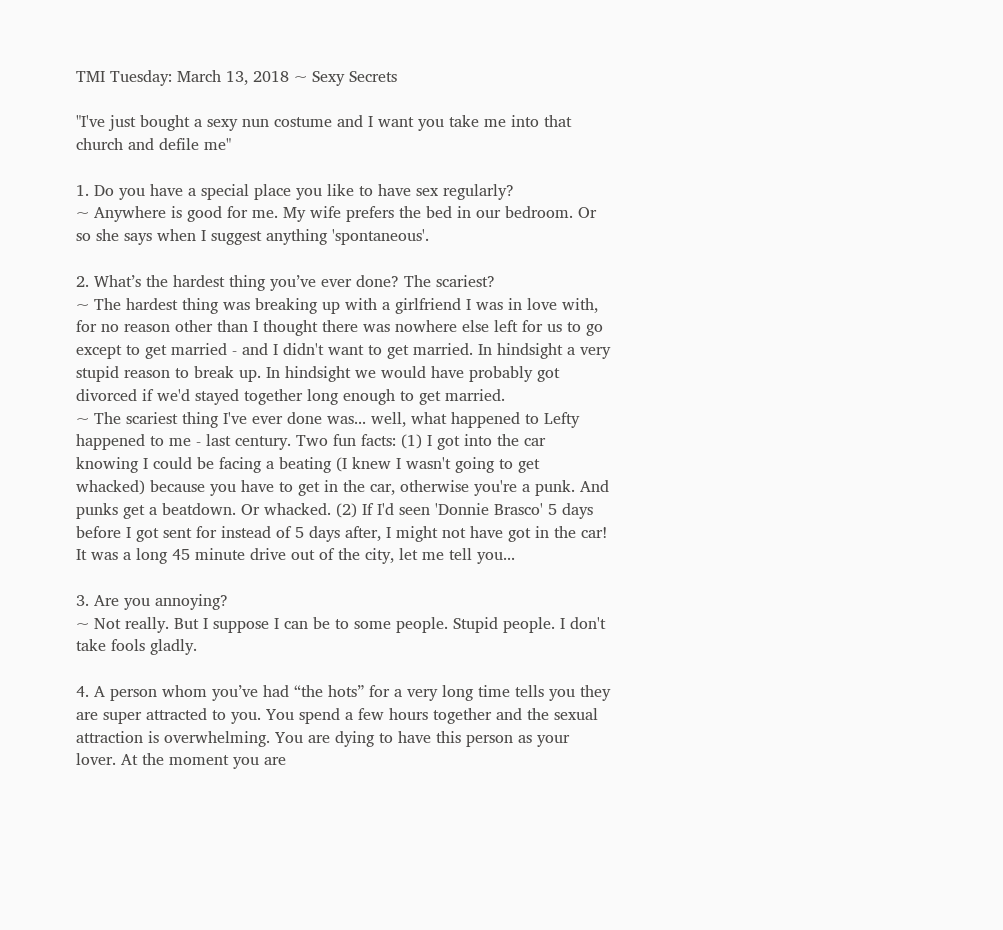TMI Tuesday: March 13, 2018 ~ Sexy Secrets

"I've just bought a sexy nun costume and I want you take me into that church and defile me"

1. Do you have a special place you like to have sex regularly?
~ Anywhere is good for me. My wife prefers the bed in our bedroom. Or so she says when I suggest anything 'spontaneous'.

2. What’s the hardest thing you’ve ever done? The scariest?
~ The hardest thing was breaking up with a girlfriend I was in love with, for no reason other than I thought there was nowhere else left for us to go except to get married - and I didn't want to get married. In hindsight a very stupid reason to break up. In hindsight we would have probably got divorced if we'd stayed together long enough to get married.
~ The scariest thing I've ever done was... well, what happened to Lefty happened to me - last century. Two fun facts: (1) I got into the car knowing I could be facing a beating (I knew I wasn't going to get whacked) because you have to get in the car, otherwise you're a punk. And punks get a beatdown. Or whacked. (2) If I'd seen 'Donnie Brasco' 5 days before I got sent for instead of 5 days after, I might not have got in the car! It was a long 45 minute drive out of the city, let me tell you...

3. Are you annoying?
~ Not really. But I suppose I can be to some people. Stupid people. I don't take fools gladly.

4. A person whom you’ve had “the hots” for a very long time tells you they are super attracted to you. You spend a few hours together and the sexual attraction is overwhelming. You are dying to have this person as your lover. At the moment you are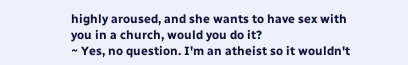highly aroused, and she wants to have sex with you in a church, would you do it?
~ Yes, no question. I'm an atheist so it wouldn't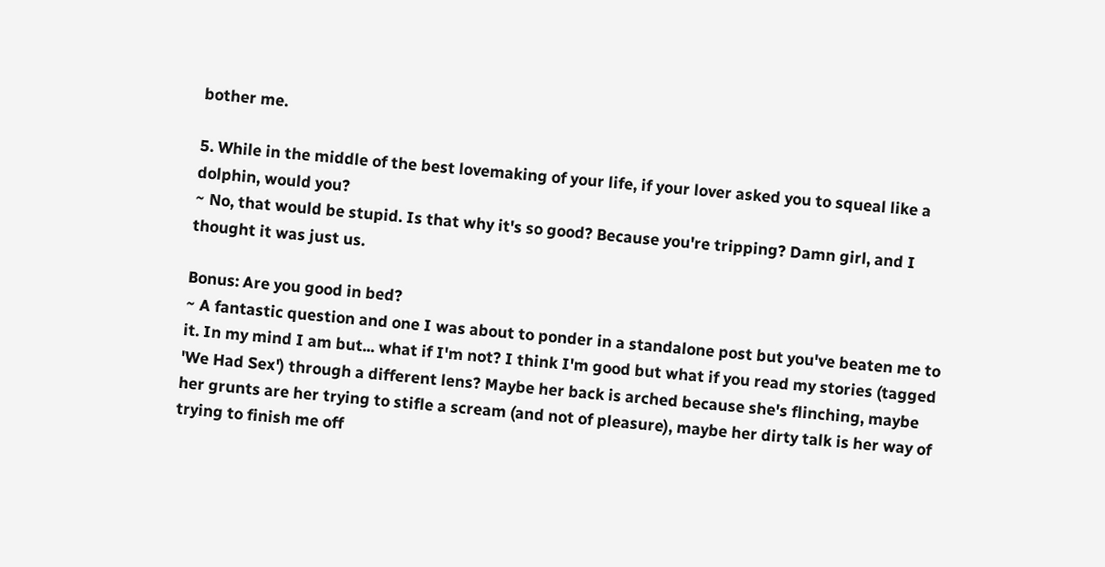bother me.

5. While in the middle of the best lovemaking of your life, if your lover asked you to squeal like a dolphin, would you?
~ No, that would be stupid. Is that why it's so good? Because you're tripping? Damn girl, and I thought it was just us.

Bonus: Are you good in bed?
~ A fantastic question and one I was about to ponder in a standalone post but you've beaten me to it. In my mind I am but... what if I'm not? I think I'm good but what if you read my stories (tagged 'We Had Sex') through a different lens? Maybe her back is arched because she's flinching, maybe her grunts are her trying to stifle a scream (and not of pleasure), maybe her dirty talk is her way of trying to finish me off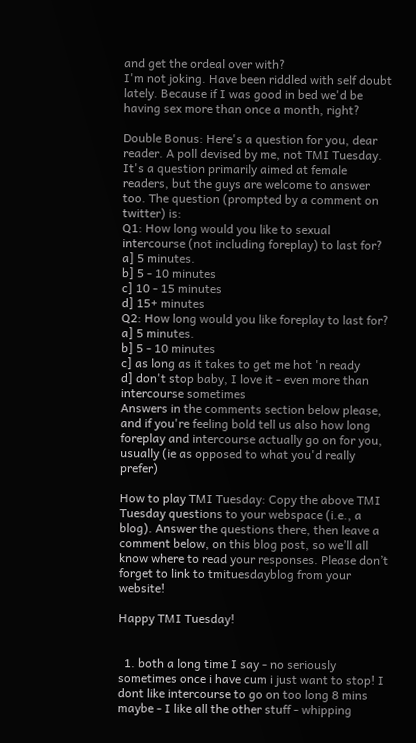and get the ordeal over with?
I'm not joking. Have been riddled with self doubt lately. Because if I was good in bed we'd be having sex more than once a month, right?

Double Bonus: Here's a question for you, dear reader. A poll devised by me, not TMI Tuesday. It's a question primarily aimed at female readers, but the guys are welcome to answer too. The question (prompted by a comment on twitter) is:
Q1: How long would you like to sexual intercourse (not including foreplay) to last for?
a] 5 minutes.
b] 5 - 10 minutes
c] 10 - 15 minutes
d] 15+ minutes
Q2: How long would you like foreplay to last for?
a] 5 minutes.
b] 5 - 10 minutes
c] as long as it takes to get me hot 'n ready
d] don't stop baby, I love it - even more than intercourse sometimes
Answers in the comments section below please, and if you're feeling bold tell us also how long foreplay and intercourse actually go on for you, usually (ie as opposed to what you'd really prefer)

How to play TMI Tuesday: Copy the above TMI Tuesday questions to your webspace (i.e., a blog). Answer the questions there, then leave a comment below, on this blog post, so we’ll all know where to read your responses. Please don’t forget to link to tmituesdayblog from your website!

Happy TMI Tuesday!


  1. both a long time I say - no seriously sometimes once i have cum i just want to stop! I dont like intercourse to go on too long 8 mins maybe - I like all the other stuff - whipping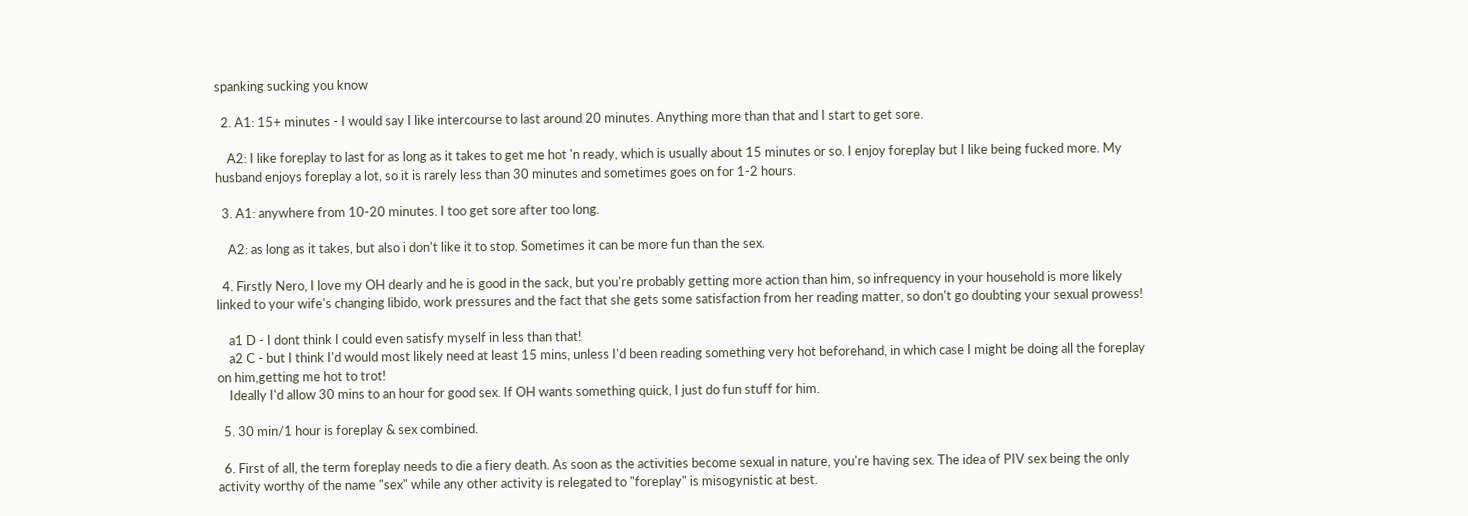spanking sucking you know

  2. A1: 15+ minutes - I would say I like intercourse to last around 20 minutes. Anything more than that and I start to get sore.

    A2: I like foreplay to last for as long as it takes to get me hot 'n ready, which is usually about 15 minutes or so. I enjoy foreplay but I like being fucked more. My husband enjoys foreplay a lot, so it is rarely less than 30 minutes and sometimes goes on for 1-2 hours.

  3. A1: anywhere from 10-20 minutes. I too get sore after too long.

    A2: as long as it takes, but also i don't like it to stop. Sometimes it can be more fun than the sex.

  4. Firstly Nero, I love my OH dearly and he is good in the sack, but you're probably getting more action than him, so infrequency in your household is more likely linked to your wife's changing libido, work pressures and the fact that she gets some satisfaction from her reading matter, so don't go doubting your sexual prowess!

    a1 D - I dont think I could even satisfy myself in less than that!
    a2 C - but I think I'd would most likely need at least 15 mins, unless I'd been reading something very hot beforehand, in which case I might be doing all the foreplay on him,getting me hot to trot!
    Ideally I'd allow 30 mins to an hour for good sex. If OH wants something quick, I just do fun stuff for him.

  5. 30 min/1 hour is foreplay & sex combined.

  6. First of all, the term foreplay needs to die a fiery death. As soon as the activities become sexual in nature, you're having sex. The idea of PIV sex being the only activity worthy of the name "sex" while any other activity is relegated to "foreplay" is misogynistic at best.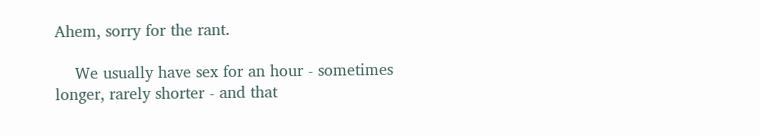Ahem, sorry for the rant.

    We usually have sex for an hour - sometimes longer, rarely shorter - and that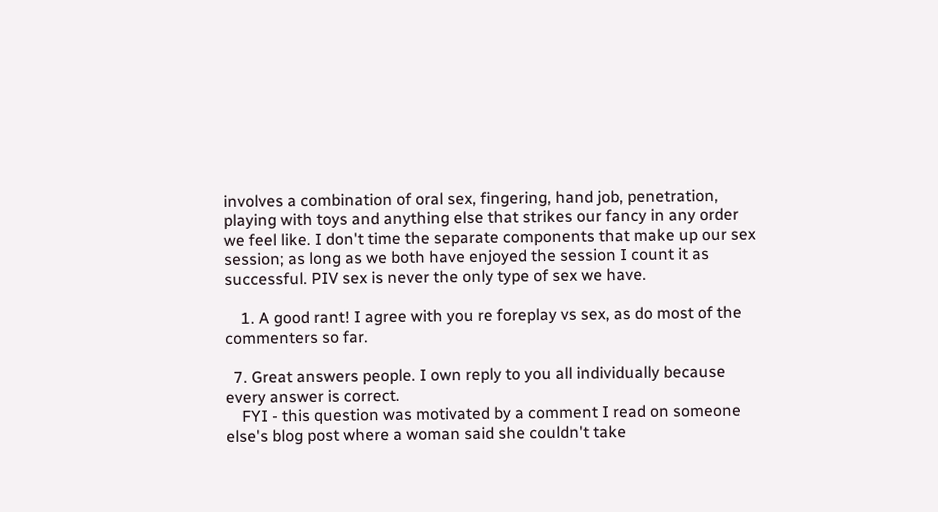involves a combination of oral sex, fingering, hand job, penetration, playing with toys and anything else that strikes our fancy in any order we feel like. I don't time the separate components that make up our sex session; as long as we both have enjoyed the session I count it as successful. PIV sex is never the only type of sex we have.

    1. A good rant! I agree with you re foreplay vs sex, as do most of the commenters so far.

  7. Great answers people. I own reply to you all individually because every answer is correct.
    FYI - this question was motivated by a comment I read on someone else's blog post where a woman said she couldn't take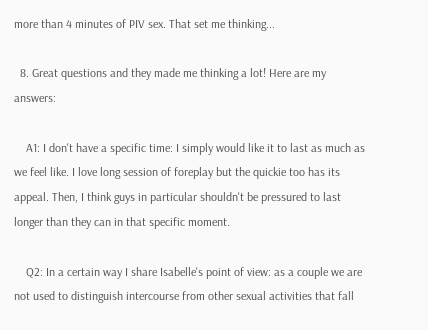more than 4 minutes of PIV sex. That set me thinking...

  8. Great questions and they made me thinking a lot! Here are my answers:

    A1: I don't have a specific time: I simply would like it to last as much as we feel like. I love long session of foreplay but the quickie too has its appeal. Then, I think guys in particular shouldn't be pressured to last longer than they can in that specific moment.

    Q2: In a certain way I share Isabelle's point of view: as a couple we are not used to distinguish intercourse from other sexual activities that fall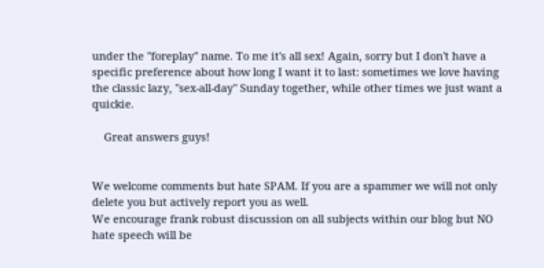under the "foreplay" name. To me it's all sex! Again, sorry but I don't have a specific preference about how long I want it to last: sometimes we love having the classic lazy, "sex-all-day" Sunday together, while other times we just want a quickie.

    Great answers guys!


We welcome comments but hate SPAM. If you are a spammer we will not only delete you but actively report you as well.
We encourage frank robust discussion on all subjects within our blog but NO hate speech will be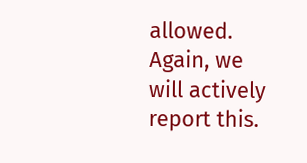allowed. Again, we will actively report this.